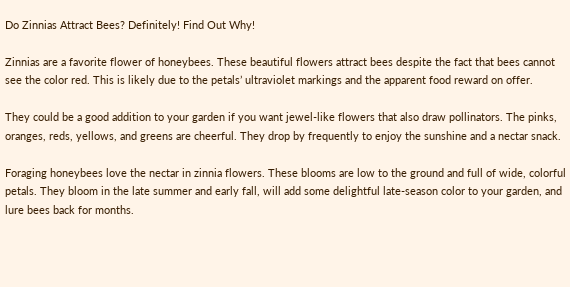Do Zinnias Attract Bees? Definitely! Find Out Why!

Zinnias are a favorite flower of honeybees. These beautiful flowers attract bees despite the fact that bees cannot see the color red. This is likely due to the petals’ ultraviolet markings and the apparent food reward on offer.

They could be a good addition to your garden if you want jewel-like flowers that also draw pollinators. The pinks, oranges, reds, yellows, and greens are cheerful. They drop by frequently to enjoy the sunshine and a nectar snack.

Foraging honeybees love the nectar in zinnia flowers. These blooms are low to the ground and full of wide, colorful petals. They bloom in the late summer and early fall, will add some delightful late-season color to your garden, and lure bees back for months.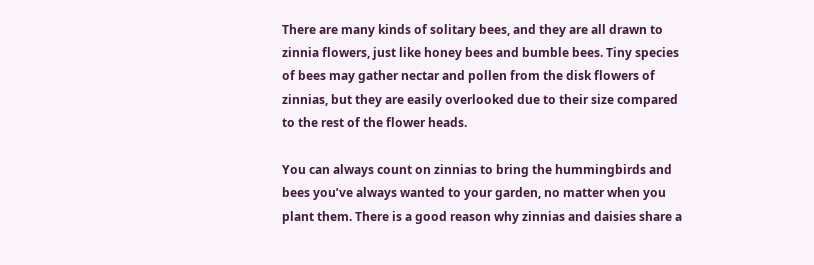There are many kinds of solitary bees, and they are all drawn to zinnia flowers, just like honey bees and bumble bees. Tiny species of bees may gather nectar and pollen from the disk flowers of zinnias, but they are easily overlooked due to their size compared to the rest of the flower heads.

You can always count on zinnias to bring the hummingbirds and bees you’ve always wanted to your garden, no matter when you plant them. There is a good reason why zinnias and daisies share a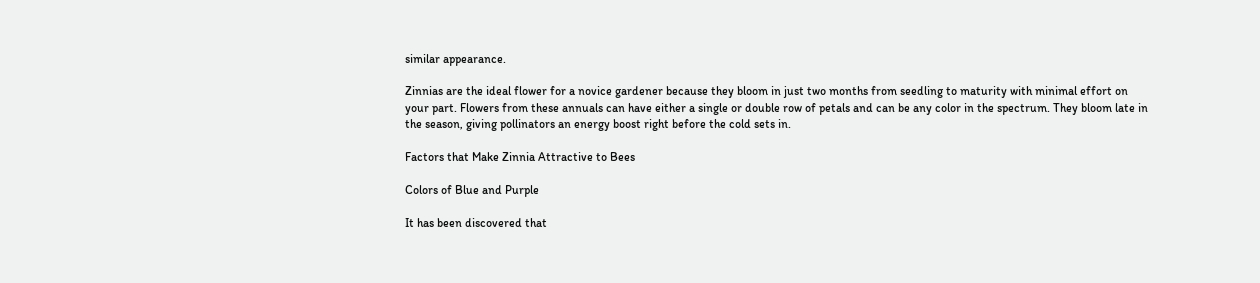similar appearance.

Zinnias are the ideal flower for a novice gardener because they bloom in just two months from seedling to maturity with minimal effort on your part. Flowers from these annuals can have either a single or double row of petals and can be any color in the spectrum. They bloom late in the season, giving pollinators an energy boost right before the cold sets in.

Factors that Make Zinnia Attractive to Bees

Colors of Blue and Purple

It has been discovered that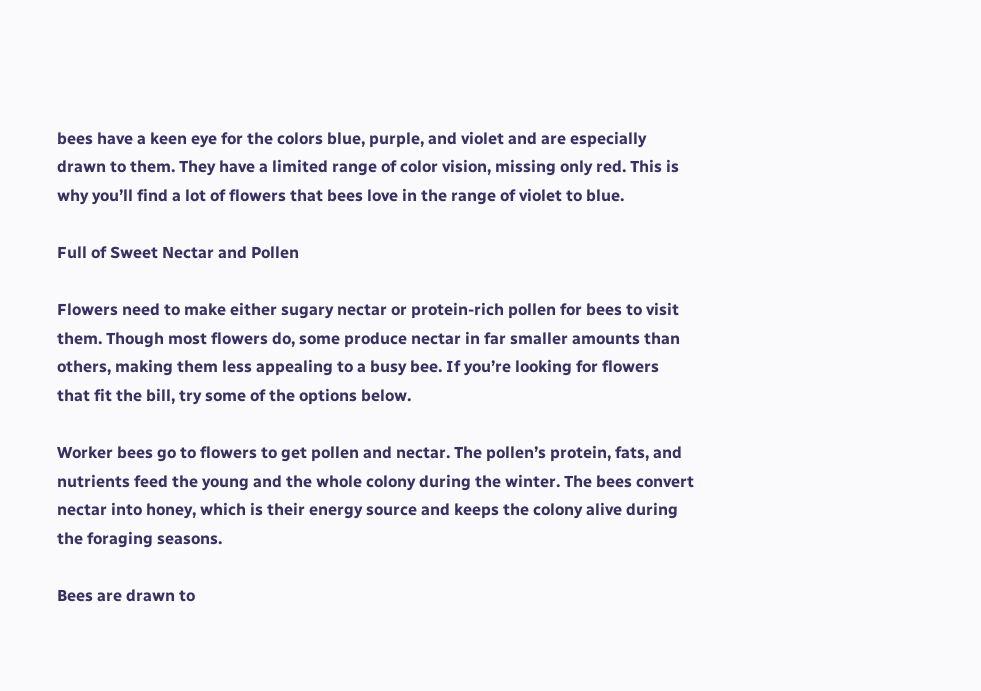bees have a keen eye for the colors blue, purple, and violet and are especially drawn to them. They have a limited range of color vision, missing only red. This is why you’ll find a lot of flowers that bees love in the range of violet to blue.

Full of Sweet Nectar and Pollen

Flowers need to make either sugary nectar or protein-rich pollen for bees to visit them. Though most flowers do, some produce nectar in far smaller amounts than others, making them less appealing to a busy bee. If you’re looking for flowers that fit the bill, try some of the options below.

Worker bees go to flowers to get pollen and nectar. The pollen’s protein, fats, and nutrients feed the young and the whole colony during the winter. The bees convert nectar into honey, which is their energy source and keeps the colony alive during the foraging seasons.

Bees are drawn to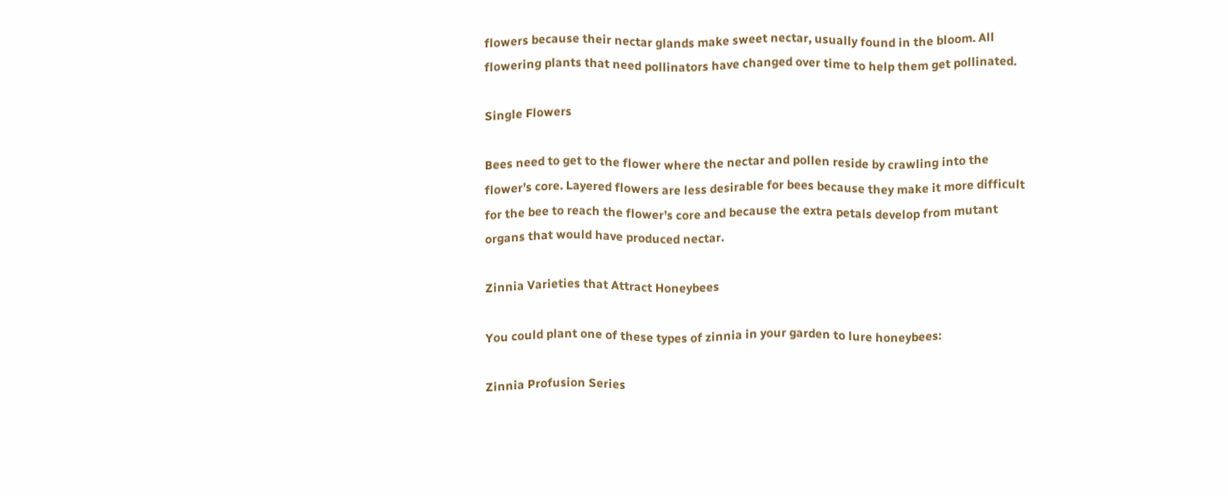flowers because their nectar glands make sweet nectar, usually found in the bloom. All flowering plants that need pollinators have changed over time to help them get pollinated.

Single Flowers

Bees need to get to the flower where the nectar and pollen reside by crawling into the flower’s core. Layered flowers are less desirable for bees because they make it more difficult for the bee to reach the flower’s core and because the extra petals develop from mutant organs that would have produced nectar.

Zinnia Varieties that Attract Honeybees

You could plant one of these types of zinnia in your garden to lure honeybees:

Zinnia Profusion Series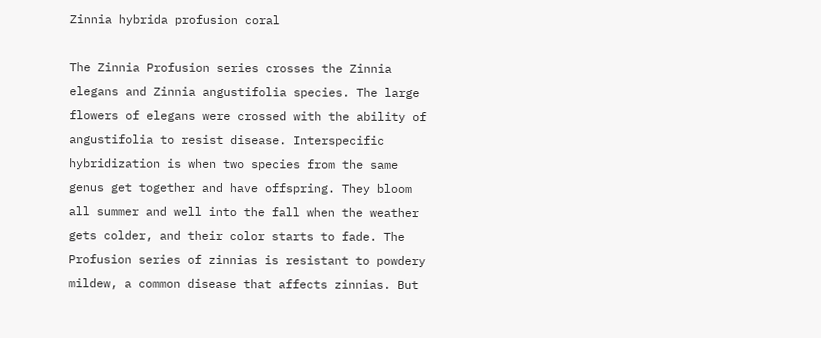Zinnia hybrida profusion coral

The Zinnia Profusion series crosses the Zinnia elegans and Zinnia angustifolia species. The large flowers of elegans were crossed with the ability of angustifolia to resist disease. Interspecific hybridization is when two species from the same genus get together and have offspring. They bloom all summer and well into the fall when the weather gets colder, and their color starts to fade. The Profusion series of zinnias is resistant to powdery mildew, a common disease that affects zinnias. But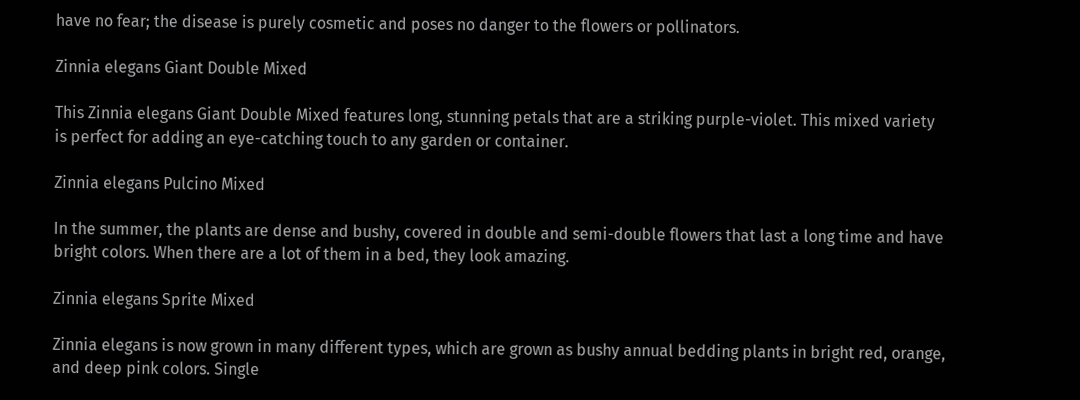have no fear; the disease is purely cosmetic and poses no danger to the flowers or pollinators.

Zinnia elegans Giant Double Mixed

This Zinnia elegans Giant Double Mixed features long, stunning petals that are a striking purple-violet. This mixed variety is perfect for adding an eye-catching touch to any garden or container.

Zinnia elegans Pulcino Mixed

In the summer, the plants are dense and bushy, covered in double and semi-double flowers that last a long time and have bright colors. When there are a lot of them in a bed, they look amazing.

Zinnia elegans Sprite Mixed

Zinnia elegans is now grown in many different types, which are grown as bushy annual bedding plants in bright red, orange, and deep pink colors. Single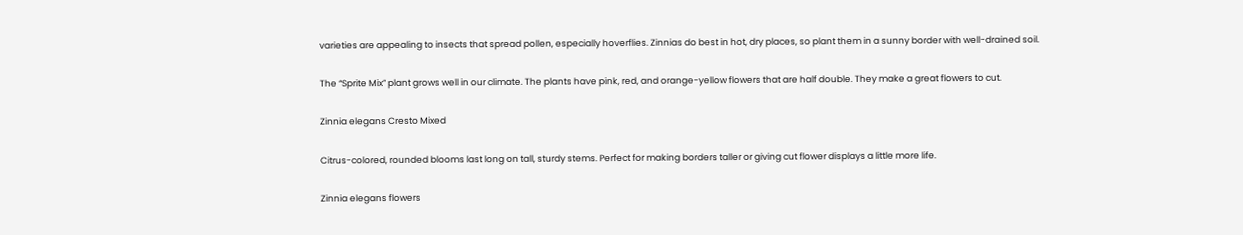varieties are appealing to insects that spread pollen, especially hoverflies. Zinnias do best in hot, dry places, so plant them in a sunny border with well-drained soil.

The “Sprite Mix” plant grows well in our climate. The plants have pink, red, and orange-yellow flowers that are half double. They make a great flowers to cut.

Zinnia elegans Cresto Mixed

Citrus-colored, rounded blooms last long on tall, sturdy stems. Perfect for making borders taller or giving cut flower displays a little more life.

Zinnia elegans flowers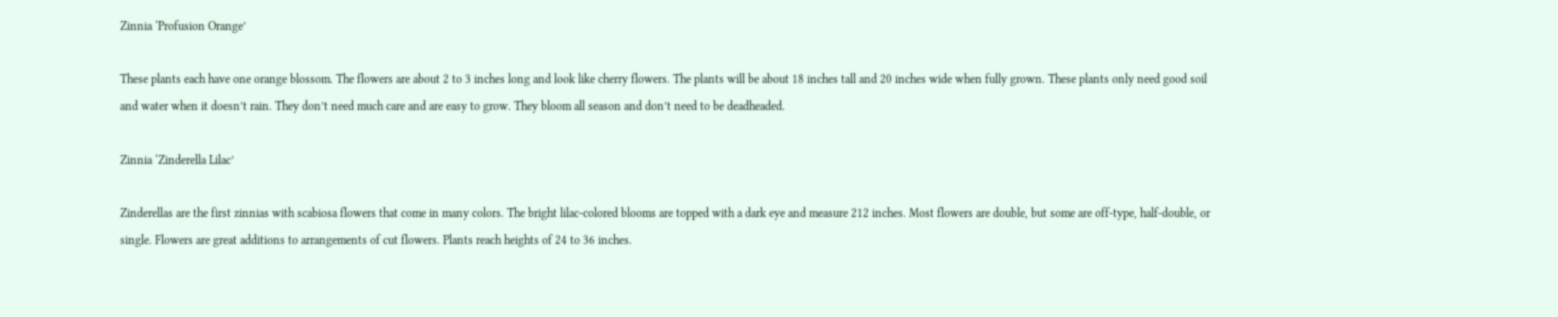Zinnia ‘Profusion Orange’

These plants each have one orange blossom. The flowers are about 2 to 3 inches long and look like cherry flowers. The plants will be about 18 inches tall and 20 inches wide when fully grown. These plants only need good soil and water when it doesn’t rain. They don’t need much care and are easy to grow. They bloom all season and don’t need to be deadheaded.

Zinnia ‘Zinderella Lilac’

Zinderellas are the first zinnias with scabiosa flowers that come in many colors. The bright lilac-colored blooms are topped with a dark eye and measure 212 inches. Most flowers are double, but some are off-type, half-double, or single. Flowers are great additions to arrangements of cut flowers. Plants reach heights of 24 to 36 inches.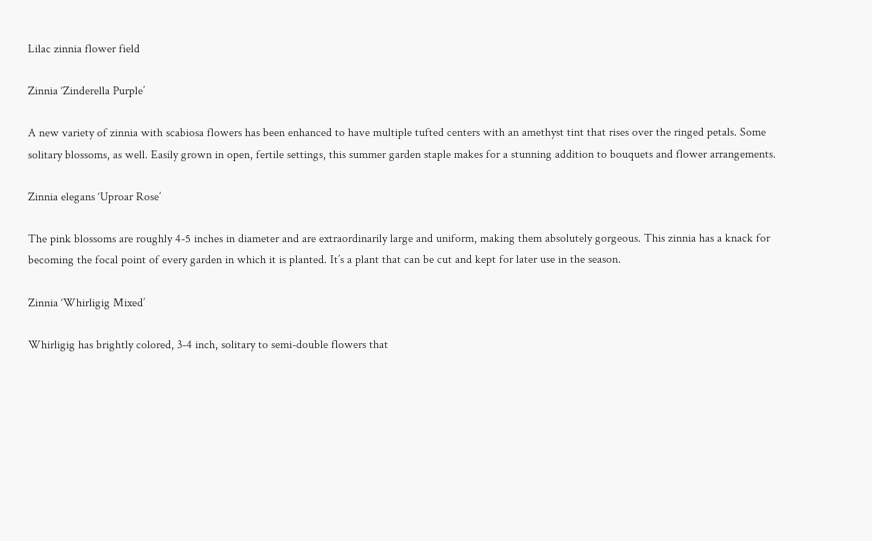Lilac zinnia flower field

Zinnia ‘Zinderella Purple’

A new variety of zinnia with scabiosa flowers has been enhanced to have multiple tufted centers with an amethyst tint that rises over the ringed petals. Some solitary blossoms, as well. Easily grown in open, fertile settings, this summer garden staple makes for a stunning addition to bouquets and flower arrangements.

Zinnia elegans ‘Uproar Rose’

The pink blossoms are roughly 4-5 inches in diameter and are extraordinarily large and uniform, making them absolutely gorgeous. This zinnia has a knack for becoming the focal point of every garden in which it is planted. It’s a plant that can be cut and kept for later use in the season.

Zinnia ‘Whirligig Mixed’

Whirligig has brightly colored, 3-4 inch, solitary to semi-double flowers that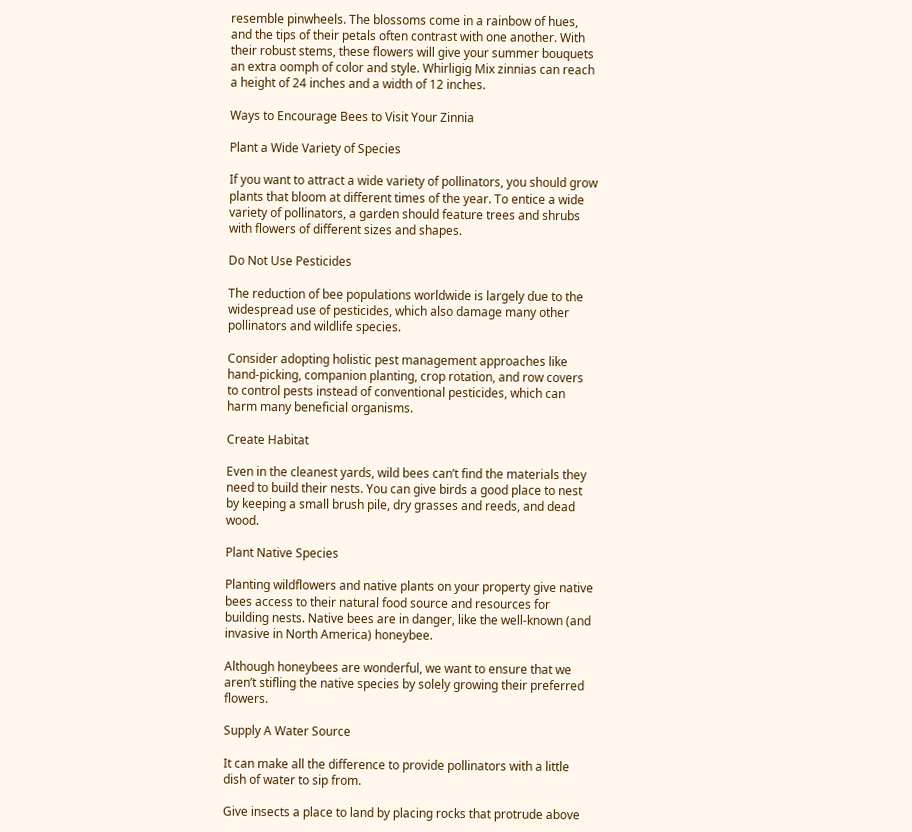resemble pinwheels. The blossoms come in a rainbow of hues, and the tips of their petals often contrast with one another. With their robust stems, these flowers will give your summer bouquets an extra oomph of color and style. Whirligig Mix zinnias can reach a height of 24 inches and a width of 12 inches.

Ways to Encourage Bees to Visit Your Zinnia

Plant a Wide Variety of Species

If you want to attract a wide variety of pollinators, you should grow plants that bloom at different times of the year. To entice a wide variety of pollinators, a garden should feature trees and shrubs with flowers of different sizes and shapes.

Do Not Use Pesticides

The reduction of bee populations worldwide is largely due to the widespread use of pesticides, which also damage many other pollinators and wildlife species.

Consider adopting holistic pest management approaches like hand-picking, companion planting, crop rotation, and row covers to control pests instead of conventional pesticides, which can harm many beneficial organisms.

Create Habitat

Even in the cleanest yards, wild bees can’t find the materials they need to build their nests. You can give birds a good place to nest by keeping a small brush pile, dry grasses and reeds, and dead wood.

Plant Native Species

Planting wildflowers and native plants on your property give native bees access to their natural food source and resources for building nests. Native bees are in danger, like the well-known (and invasive in North America) honeybee.

Although honeybees are wonderful, we want to ensure that we aren’t stifling the native species by solely growing their preferred flowers.

Supply A Water Source

It can make all the difference to provide pollinators with a little dish of water to sip from.

Give insects a place to land by placing rocks that protrude above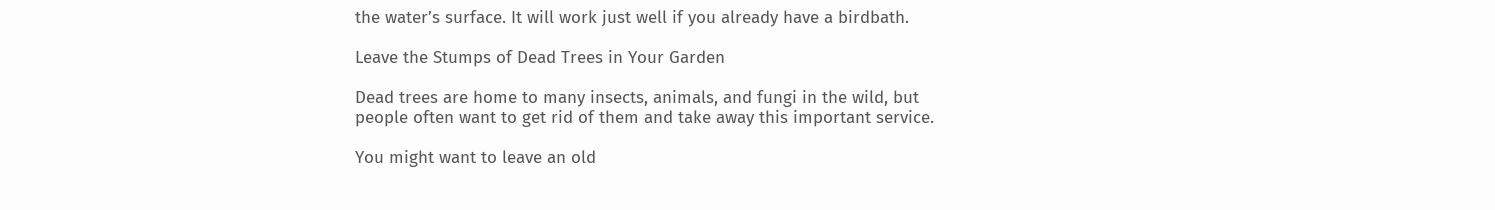the water’s surface. It will work just well if you already have a birdbath.

Leave the Stumps of Dead Trees in Your Garden

Dead trees are home to many insects, animals, and fungi in the wild, but people often want to get rid of them and take away this important service.

You might want to leave an old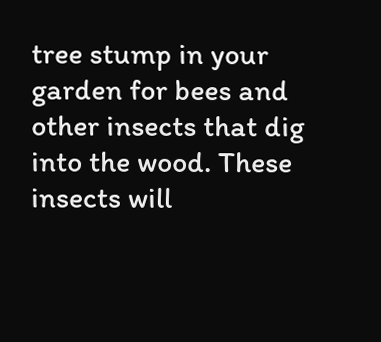tree stump in your garden for bees and other insects that dig into the wood. These insects will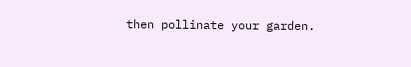then pollinate your garden.